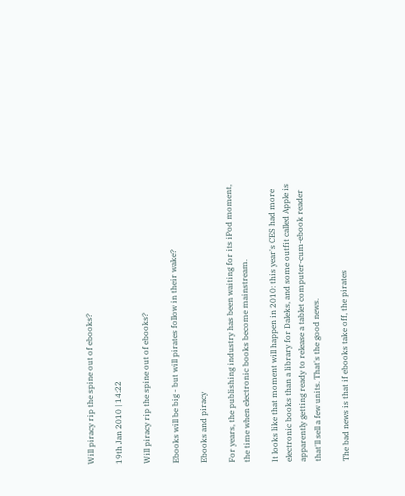Will piracy rip the spine out of ebooks?

19th Jan 2010 | 14:22

Will piracy rip the spine out of ebooks?

Ebooks will be big - but will pirates follow in their wake?

Ebooks and piracy

For years, the publishing industry has been waiting for its iPod moment, the time when electronic books become mainstream.

It looks like that moment will happen in 2010: this year's CES had more electronic books than a library for Daleks, and some outfit called Apple is apparently getting ready to release a tablet computer-cum-ebook reader that'll sell a few units. That's the good news.

The bad news is that if ebooks take off, the pirates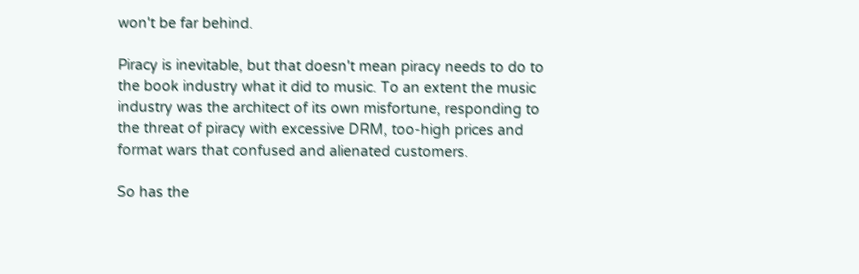won't be far behind.

Piracy is inevitable, but that doesn't mean piracy needs to do to the book industry what it did to music. To an extent the music industry was the architect of its own misfortune, responding to the threat of piracy with excessive DRM, too-high prices and format wars that confused and alienated customers.

So has the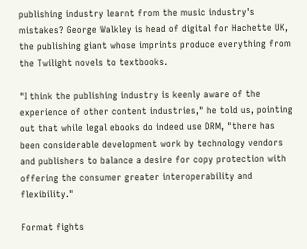publishing industry learnt from the music industry's mistakes? George Walkley is head of digital for Hachette UK, the publishing giant whose imprints produce everything from the Twilight novels to textbooks.

"I think the publishing industry is keenly aware of the experience of other content industries," he told us, pointing out that while legal ebooks do indeed use DRM, "there has been considerable development work by technology vendors and publishers to balance a desire for copy protection with offering the consumer greater interoperability and flexibility."

Format fights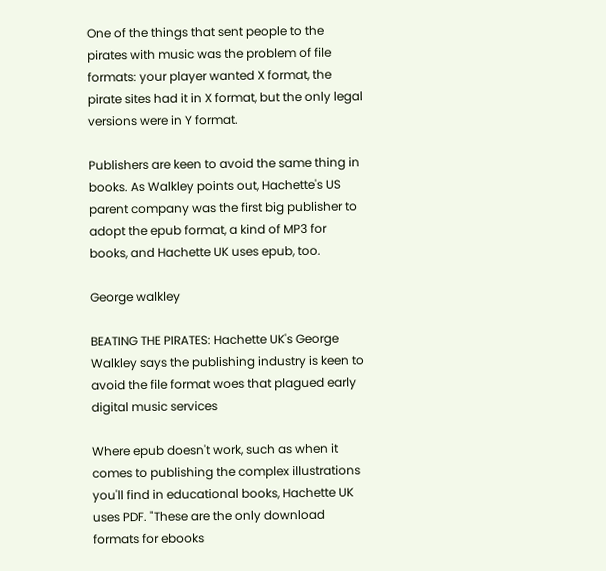One of the things that sent people to the pirates with music was the problem of file formats: your player wanted X format, the pirate sites had it in X format, but the only legal versions were in Y format.

Publishers are keen to avoid the same thing in books. As Walkley points out, Hachette's US parent company was the first big publisher to adopt the epub format, a kind of MP3 for books, and Hachette UK uses epub, too.

George walkley

BEATING THE PIRATES: Hachette UK's George Walkley says the publishing industry is keen to avoid the file format woes that plagued early digital music services

Where epub doesn't work, such as when it comes to publishing the complex illustrations you'll find in educational books, Hachette UK uses PDF. "These are the only download formats for ebooks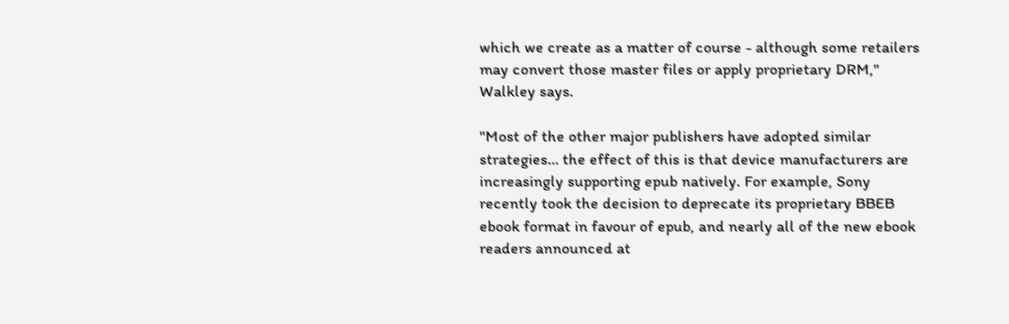which we create as a matter of course - although some retailers may convert those master files or apply proprietary DRM," Walkley says.

"Most of the other major publishers have adopted similar strategies… the effect of this is that device manufacturers are increasingly supporting epub natively. For example, Sony recently took the decision to deprecate its proprietary BBEB ebook format in favour of epub, and nearly all of the new ebook readers announced at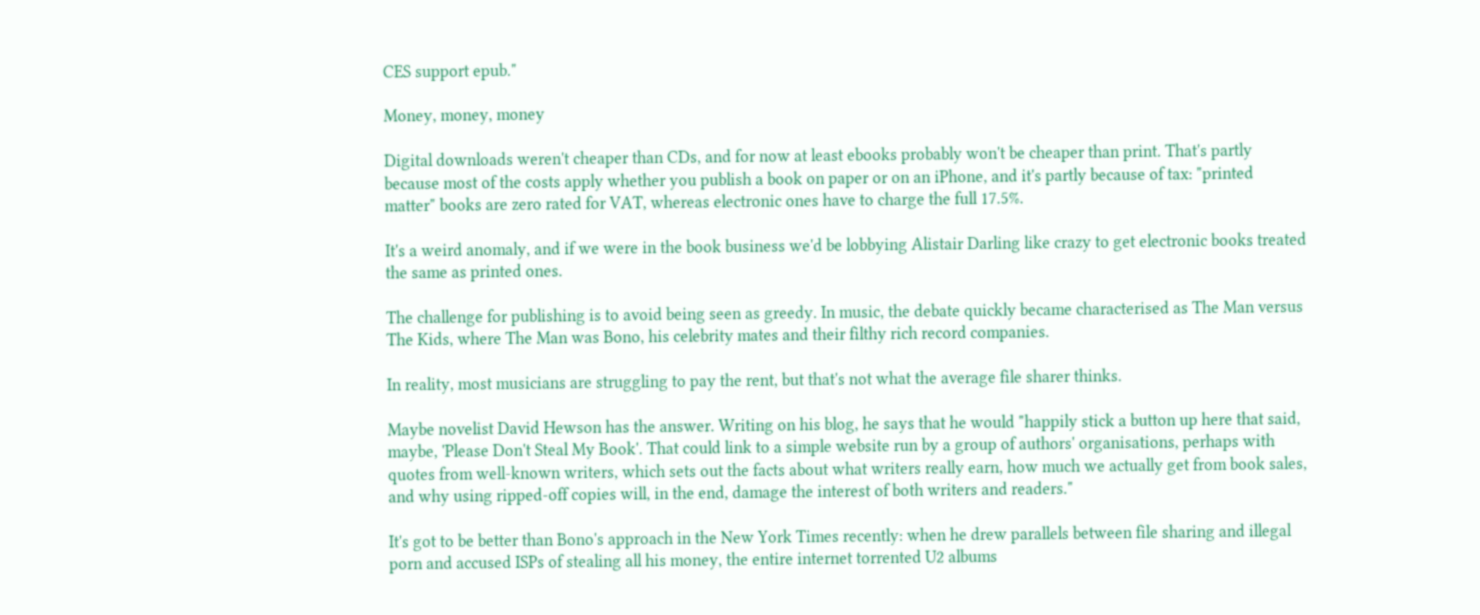CES support epub."

Money, money, money

Digital downloads weren't cheaper than CDs, and for now at least ebooks probably won't be cheaper than print. That's partly because most of the costs apply whether you publish a book on paper or on an iPhone, and it's partly because of tax: "printed matter" books are zero rated for VAT, whereas electronic ones have to charge the full 17.5%.

It's a weird anomaly, and if we were in the book business we'd be lobbying Alistair Darling like crazy to get electronic books treated the same as printed ones.

The challenge for publishing is to avoid being seen as greedy. In music, the debate quickly became characterised as The Man versus The Kids, where The Man was Bono, his celebrity mates and their filthy rich record companies.

In reality, most musicians are struggling to pay the rent, but that's not what the average file sharer thinks.

Maybe novelist David Hewson has the answer. Writing on his blog, he says that he would "happily stick a button up here that said, maybe, 'Please Don't Steal My Book'. That could link to a simple website run by a group of authors' organisations, perhaps with quotes from well-known writers, which sets out the facts about what writers really earn, how much we actually get from book sales, and why using ripped-off copies will, in the end, damage the interest of both writers and readers."

It's got to be better than Bono's approach in the New York Times recently: when he drew parallels between file sharing and illegal porn and accused ISPs of stealing all his money, the entire internet torrented U2 albums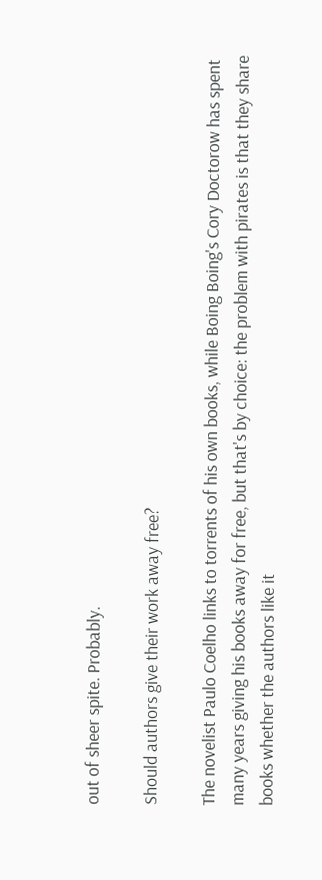out of sheer spite. Probably.

Should authors give their work away free?

The novelist Paulo Coelho links to torrents of his own books, while Boing Boing's Cory Doctorow has spent many years giving his books away for free, but that's by choice: the problem with pirates is that they share books whether the authors like it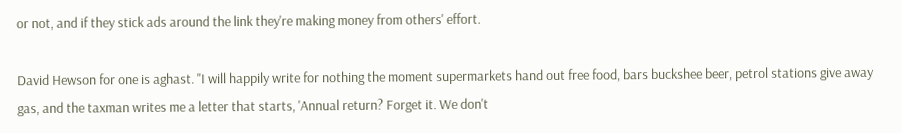or not, and if they stick ads around the link they're making money from others' effort.

David Hewson for one is aghast. "I will happily write for nothing the moment supermarkets hand out free food, bars buckshee beer, petrol stations give away gas, and the taxman writes me a letter that starts, 'Annual return? Forget it. We don't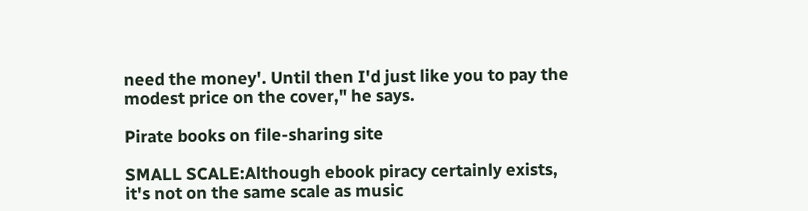need the money'. Until then I'd just like you to pay the modest price on the cover," he says.

Pirate books on file-sharing site

SMALL SCALE:Although ebook piracy certainly exists, it's not on the same scale as music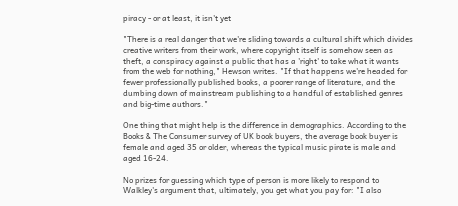piracy - or at least, it isn't yet

"There is a real danger that we're sliding towards a cultural shift which divides creative writers from their work, where copyright itself is somehow seen as theft, a conspiracy against a public that has a 'right' to take what it wants from the web for nothing," Hewson writes. "If that happens we're headed for fewer professionally published books, a poorer range of literature, and the dumbing down of mainstream publishing to a handful of established genres and big-time authors."

One thing that might help is the difference in demographics. According to the Books & The Consumer survey of UK book buyers, the average book buyer is female and aged 35 or older, whereas the typical music pirate is male and aged 16-24.

No prizes for guessing which type of person is more likely to respond to Walkley's argument that, ultimately, you get what you pay for: "I also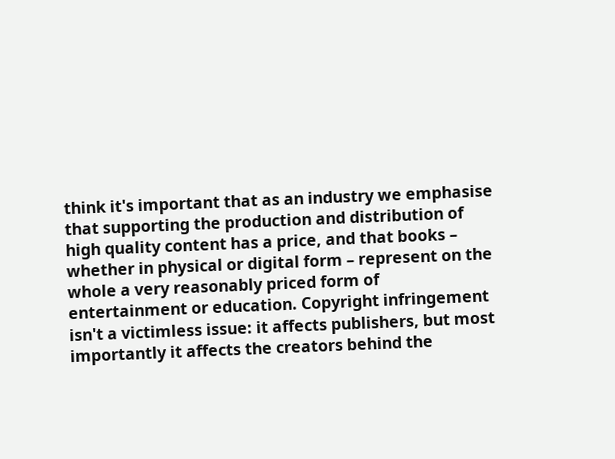think it's important that as an industry we emphasise that supporting the production and distribution of high quality content has a price, and that books – whether in physical or digital form – represent on the whole a very reasonably priced form of entertainment or education. Copyright infringement isn't a victimless issue: it affects publishers, but most importantly it affects the creators behind the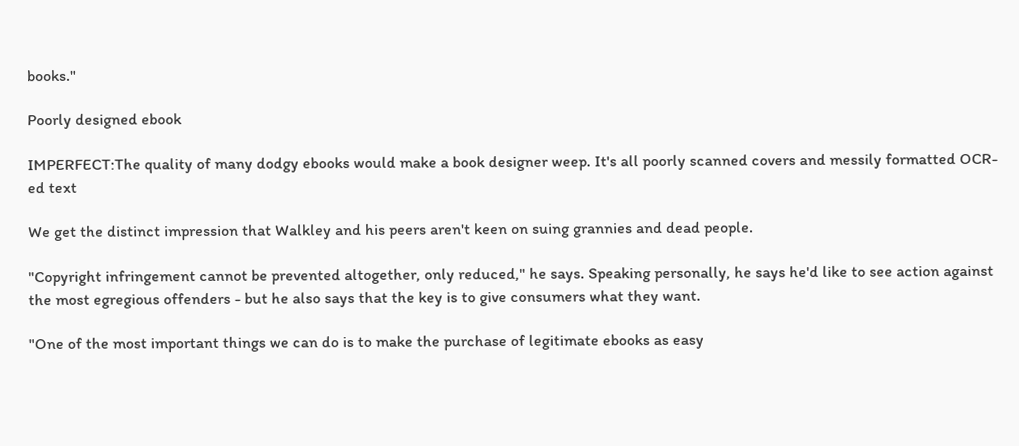books."

Poorly designed ebook

IMPERFECT:The quality of many dodgy ebooks would make a book designer weep. It's all poorly scanned covers and messily formatted OCR-ed text

We get the distinct impression that Walkley and his peers aren't keen on suing grannies and dead people.

"Copyright infringement cannot be prevented altogether, only reduced," he says. Speaking personally, he says he'd like to see action against the most egregious offenders - but he also says that the key is to give consumers what they want.

"One of the most important things we can do is to make the purchase of legitimate ebooks as easy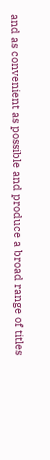and as convenient as possible and produce a broad range of titles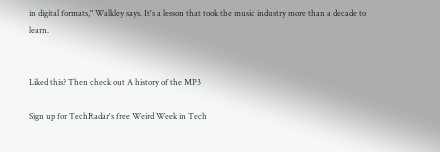in digital formats," Walkley says. It's a lesson that took the music industry more than a decade to learn.


Liked this? Then check out A history of the MP3

Sign up for TechRadar's free Weird Week in Tech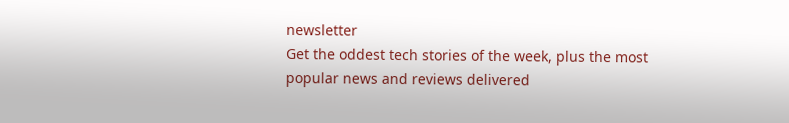newsletter
Get the oddest tech stories of the week, plus the most popular news and reviews delivered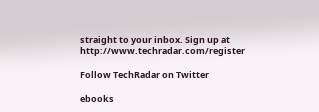straight to your inbox. Sign up at http://www.techradar.com/register

Follow TechRadar on Twitter

ebooks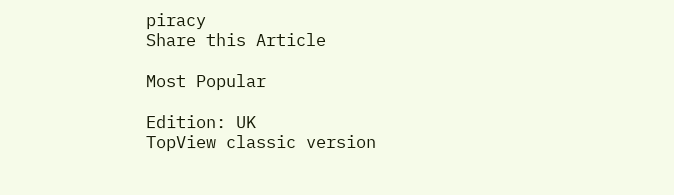piracy
Share this Article

Most Popular

Edition: UK
TopView classic version